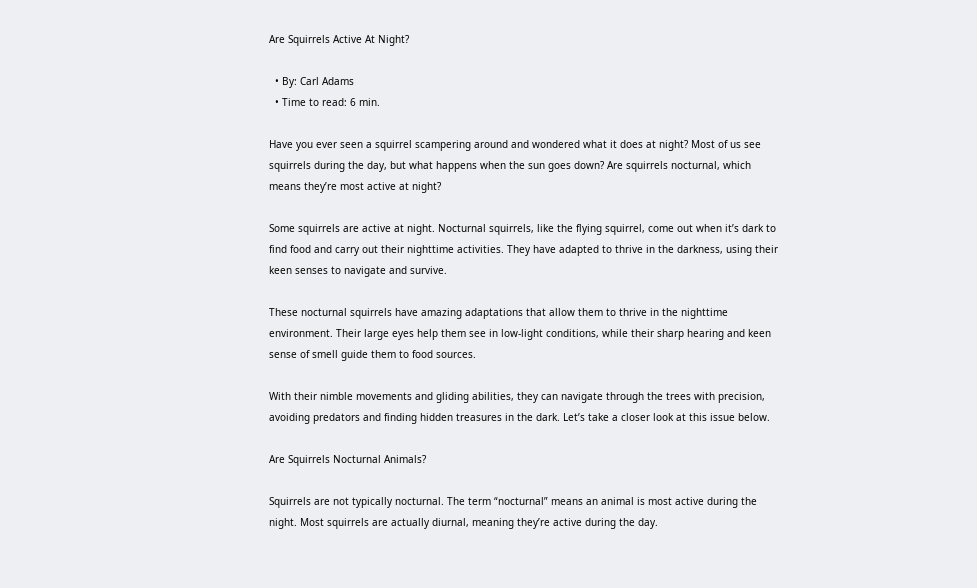Are Squirrels Active At Night?

  • By: Carl Adams
  • Time to read: 6 min.

Have you ever seen a squirrel scampering around and wondered what it does at night? Most of us see squirrels during the day, but what happens when the sun goes down? Are squirrels nocturnal, which means they’re most active at night?

Some squirrels are active at night. Nocturnal squirrels, like the flying squirrel, come out when it’s dark to find food and carry out their nighttime activities. They have adapted to thrive in the darkness, using their keen senses to navigate and survive.

These nocturnal squirrels have amazing adaptations that allow them to thrive in the nighttime environment. Their large eyes help them see in low-light conditions, while their sharp hearing and keen sense of smell guide them to food sources.

With their nimble movements and gliding abilities, they can navigate through the trees with precision, avoiding predators and finding hidden treasures in the dark. Let’s take a closer look at this issue below.

Are Squirrels Nocturnal Animals?

Squirrels are not typically nocturnal. The term “nocturnal” means an animal is most active during the night. Most squirrels are actually diurnal, meaning they’re active during the day.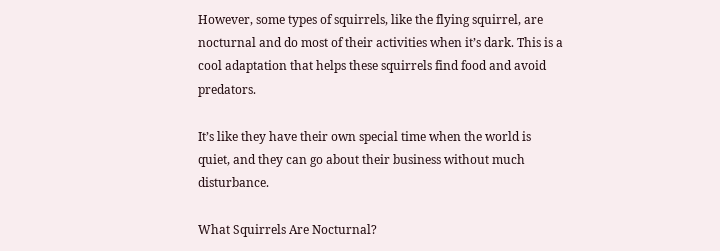However, some types of squirrels, like the flying squirrel, are nocturnal and do most of their activities when it’s dark. This is a cool adaptation that helps these squirrels find food and avoid predators.

It’s like they have their own special time when the world is quiet, and they can go about their business without much disturbance.

What Squirrels Are Nocturnal?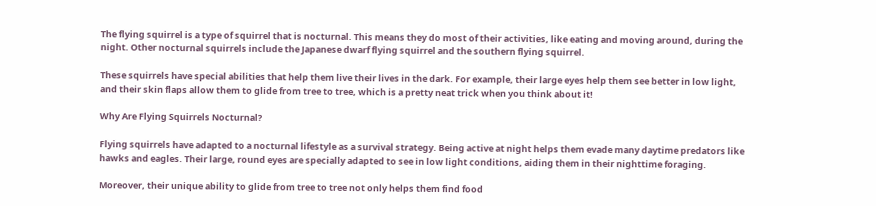The flying squirrel is a type of squirrel that is nocturnal. This means they do most of their activities, like eating and moving around, during the night. Other nocturnal squirrels include the Japanese dwarf flying squirrel and the southern flying squirrel.

These squirrels have special abilities that help them live their lives in the dark. For example, their large eyes help them see better in low light, and their skin flaps allow them to glide from tree to tree, which is a pretty neat trick when you think about it!

Why Are Flying Squirrels Nocturnal?

Flying squirrels have adapted to a nocturnal lifestyle as a survival strategy. Being active at night helps them evade many daytime predators like hawks and eagles. Their large, round eyes are specially adapted to see in low light conditions, aiding them in their nighttime foraging.

Moreover, their unique ability to glide from tree to tree not only helps them find food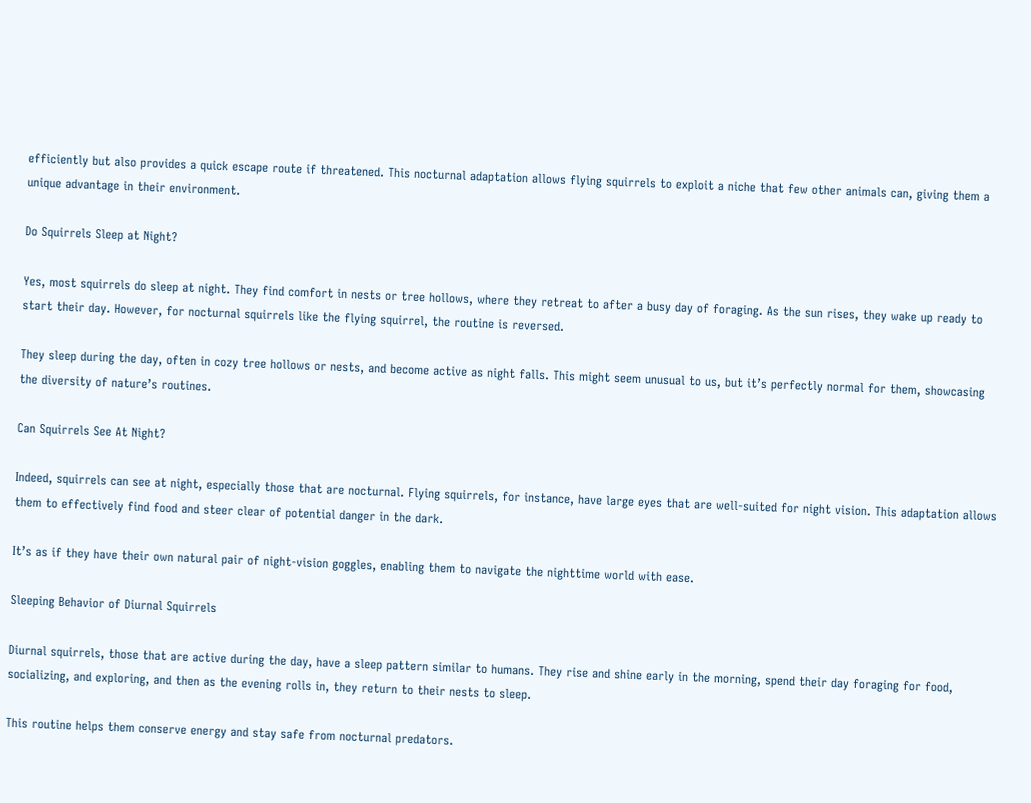efficiently but also provides a quick escape route if threatened. This nocturnal adaptation allows flying squirrels to exploit a niche that few other animals can, giving them a unique advantage in their environment.

Do Squirrels Sleep at Night?

Yes, most squirrels do sleep at night. They find comfort in nests or tree hollows, where they retreat to after a busy day of foraging. As the sun rises, they wake up ready to start their day. However, for nocturnal squirrels like the flying squirrel, the routine is reversed.

They sleep during the day, often in cozy tree hollows or nests, and become active as night falls. This might seem unusual to us, but it’s perfectly normal for them, showcasing the diversity of nature’s routines.

Can Squirrels See At Night?

Indeed, squirrels can see at night, especially those that are nocturnal. Flying squirrels, for instance, have large eyes that are well-suited for night vision. This adaptation allows them to effectively find food and steer clear of potential danger in the dark.

It’s as if they have their own natural pair of night-vision goggles, enabling them to navigate the nighttime world with ease.

Sleeping Behavior of Diurnal Squirrels

Diurnal squirrels, those that are active during the day, have a sleep pattern similar to humans. They rise and shine early in the morning, spend their day foraging for food, socializing, and exploring, and then as the evening rolls in, they return to their nests to sleep.

This routine helps them conserve energy and stay safe from nocturnal predators.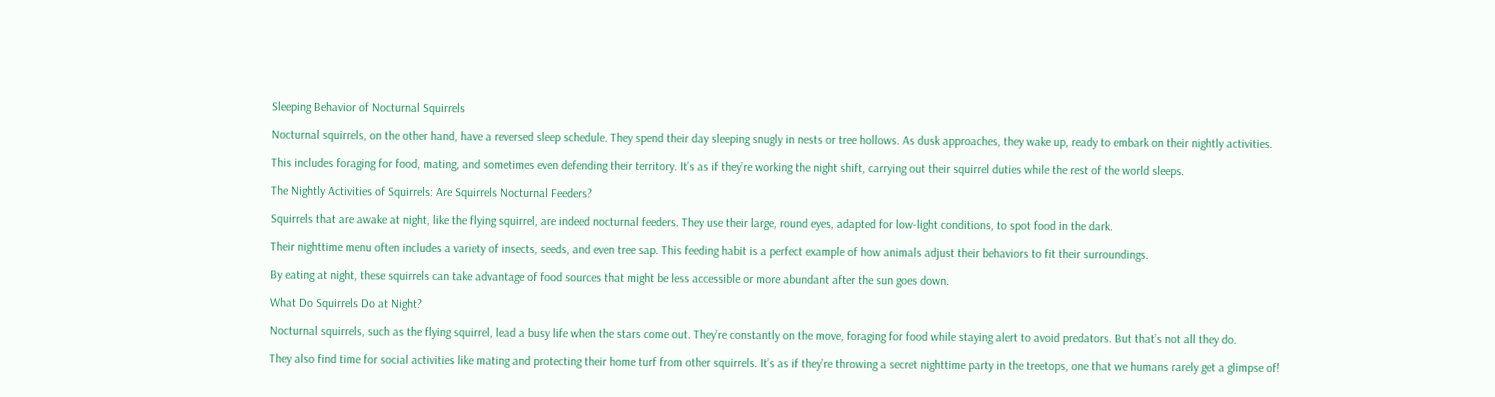Sleeping Behavior of Nocturnal Squirrels

Nocturnal squirrels, on the other hand, have a reversed sleep schedule. They spend their day sleeping snugly in nests or tree hollows. As dusk approaches, they wake up, ready to embark on their nightly activities.

This includes foraging for food, mating, and sometimes even defending their territory. It’s as if they’re working the night shift, carrying out their squirrel duties while the rest of the world sleeps.

The Nightly Activities of Squirrels: Are Squirrels Nocturnal Feeders?

Squirrels that are awake at night, like the flying squirrel, are indeed nocturnal feeders. They use their large, round eyes, adapted for low-light conditions, to spot food in the dark.

Their nighttime menu often includes a variety of insects, seeds, and even tree sap. This feeding habit is a perfect example of how animals adjust their behaviors to fit their surroundings.

By eating at night, these squirrels can take advantage of food sources that might be less accessible or more abundant after the sun goes down.

What Do Squirrels Do at Night?

Nocturnal squirrels, such as the flying squirrel, lead a busy life when the stars come out. They’re constantly on the move, foraging for food while staying alert to avoid predators. But that’s not all they do.

They also find time for social activities like mating and protecting their home turf from other squirrels. It’s as if they’re throwing a secret nighttime party in the treetops, one that we humans rarely get a glimpse of!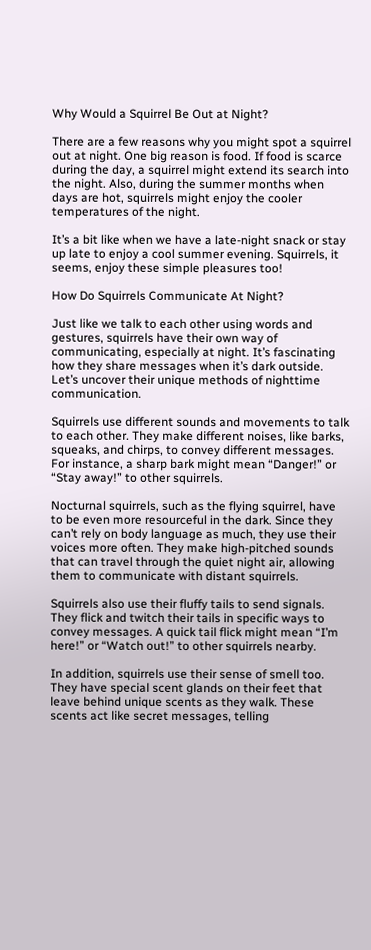Why Would a Squirrel Be Out at Night?

There are a few reasons why you might spot a squirrel out at night. One big reason is food. If food is scarce during the day, a squirrel might extend its search into the night. Also, during the summer months when days are hot, squirrels might enjoy the cooler temperatures of the night.

It’s a bit like when we have a late-night snack or stay up late to enjoy a cool summer evening. Squirrels, it seems, enjoy these simple pleasures too!

How Do Squirrels Communicate At Night?

Just like we talk to each other using words and gestures, squirrels have their own way of communicating, especially at night. It’s fascinating how they share messages when it’s dark outside. Let’s uncover their unique methods of nighttime communication.

Squirrels use different sounds and movements to talk to each other. They make different noises, like barks, squeaks, and chirps, to convey different messages. For instance, a sharp bark might mean “Danger!” or “Stay away!” to other squirrels.

Nocturnal squirrels, such as the flying squirrel, have to be even more resourceful in the dark. Since they can’t rely on body language as much, they use their voices more often. They make high-pitched sounds that can travel through the quiet night air, allowing them to communicate with distant squirrels.

Squirrels also use their fluffy tails to send signals. They flick and twitch their tails in specific ways to convey messages. A quick tail flick might mean “I’m here!” or “Watch out!” to other squirrels nearby.

In addition, squirrels use their sense of smell too. They have special scent glands on their feet that leave behind unique scents as they walk. These scents act like secret messages, telling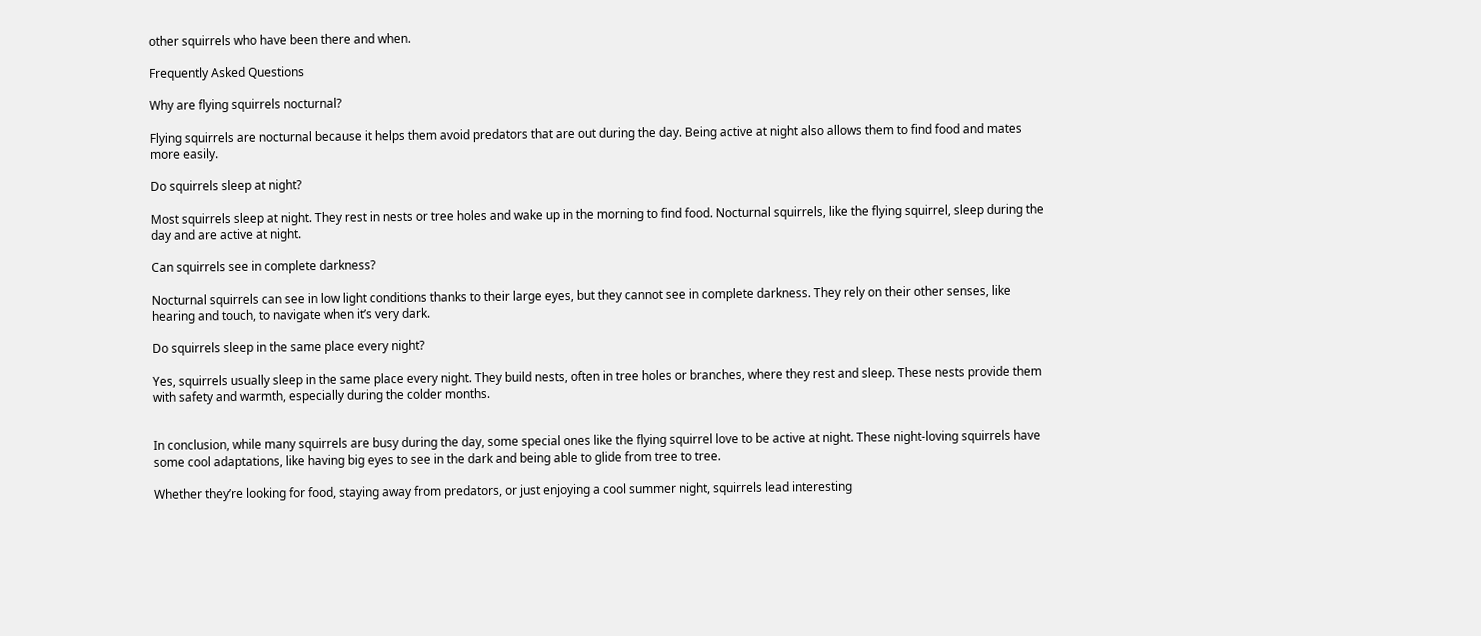other squirrels who have been there and when.

Frequently Asked Questions

Why are flying squirrels nocturnal?

Flying squirrels are nocturnal because it helps them avoid predators that are out during the day. Being active at night also allows them to find food and mates more easily.

Do squirrels sleep at night?

Most squirrels sleep at night. They rest in nests or tree holes and wake up in the morning to find food. Nocturnal squirrels, like the flying squirrel, sleep during the day and are active at night.

Can squirrels see in complete darkness?

Nocturnal squirrels can see in low light conditions thanks to their large eyes, but they cannot see in complete darkness. They rely on their other senses, like hearing and touch, to navigate when it’s very dark.

Do squirrels sleep in the same place every night?

Yes, squirrels usually sleep in the same place every night. They build nests, often in tree holes or branches, where they rest and sleep. These nests provide them with safety and warmth, especially during the colder months.


In conclusion, while many squirrels are busy during the day, some special ones like the flying squirrel love to be active at night. These night-loving squirrels have some cool adaptations, like having big eyes to see in the dark and being able to glide from tree to tree.

Whether they’re looking for food, staying away from predators, or just enjoying a cool summer night, squirrels lead interesting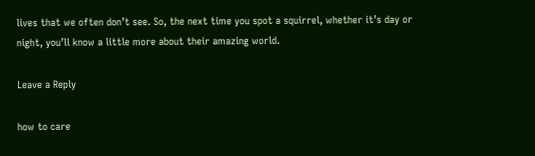lives that we often don’t see. So, the next time you spot a squirrel, whether it’s day or night, you’ll know a little more about their amazing world.

Leave a Reply

how to care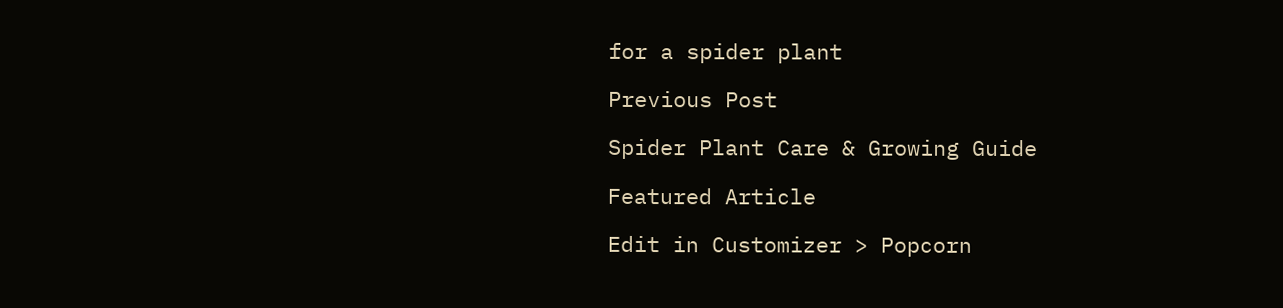for a spider plant

Previous Post

Spider Plant Care & Growing Guide

Featured Article

Edit in Customizer > Popcorn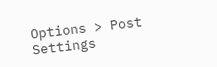Options > Post Settings